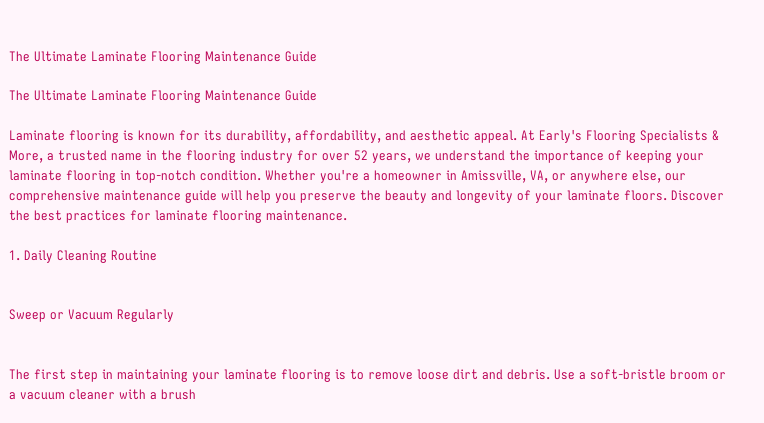The Ultimate Laminate Flooring Maintenance Guide

The Ultimate Laminate Flooring Maintenance Guide

Laminate flooring is known for its durability, affordability, and aesthetic appeal. At Early's Flooring Specialists & More, a trusted name in the flooring industry for over 52 years, we understand the importance of keeping your laminate flooring in top-notch condition. Whether you're a homeowner in Amissville, VA, or anywhere else, our comprehensive maintenance guide will help you preserve the beauty and longevity of your laminate floors. Discover the best practices for laminate flooring maintenance.

1. Daily Cleaning Routine


Sweep or Vacuum Regularly


The first step in maintaining your laminate flooring is to remove loose dirt and debris. Use a soft-bristle broom or a vacuum cleaner with a brush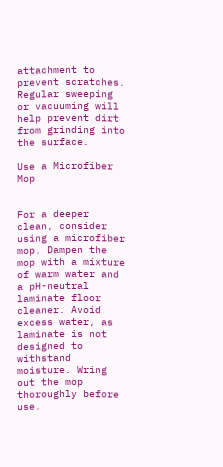attachment to prevent scratches. Regular sweeping or vacuuming will help prevent dirt from grinding into the surface.

Use a Microfiber Mop


For a deeper clean, consider using a microfiber mop. Dampen the mop with a mixture of warm water and a pH-neutral laminate floor cleaner. Avoid excess water, as laminate is not designed to withstand moisture. Wring out the mop thoroughly before use.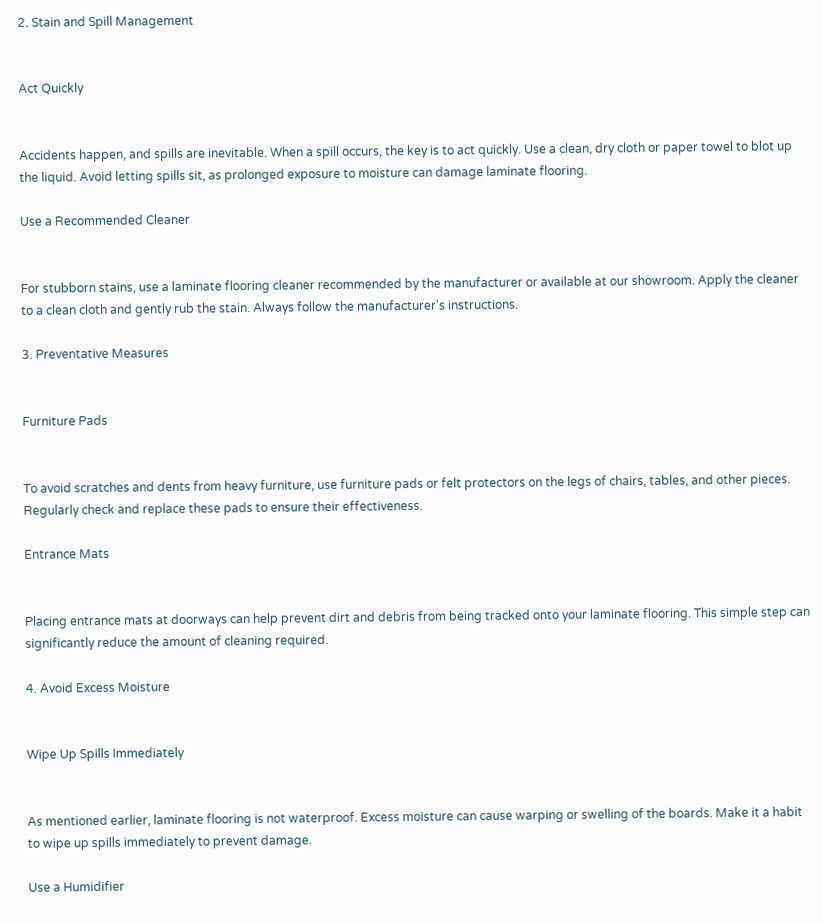2. Stain and Spill Management


Act Quickly


Accidents happen, and spills are inevitable. When a spill occurs, the key is to act quickly. Use a clean, dry cloth or paper towel to blot up the liquid. Avoid letting spills sit, as prolonged exposure to moisture can damage laminate flooring.

Use a Recommended Cleaner


For stubborn stains, use a laminate flooring cleaner recommended by the manufacturer or available at our showroom. Apply the cleaner to a clean cloth and gently rub the stain. Always follow the manufacturer's instructions.

3. Preventative Measures


Furniture Pads


To avoid scratches and dents from heavy furniture, use furniture pads or felt protectors on the legs of chairs, tables, and other pieces. Regularly check and replace these pads to ensure their effectiveness.

Entrance Mats


Placing entrance mats at doorways can help prevent dirt and debris from being tracked onto your laminate flooring. This simple step can significantly reduce the amount of cleaning required.

4. Avoid Excess Moisture


Wipe Up Spills Immediately


As mentioned earlier, laminate flooring is not waterproof. Excess moisture can cause warping or swelling of the boards. Make it a habit to wipe up spills immediately to prevent damage.

Use a Humidifier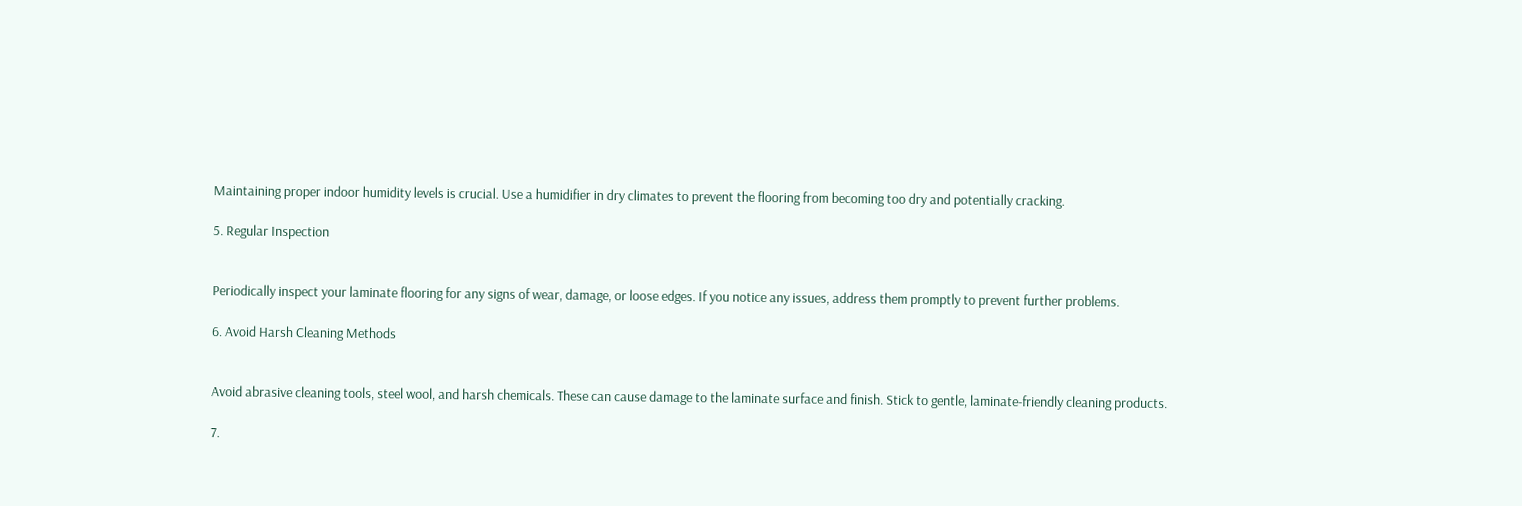Maintaining proper indoor humidity levels is crucial. Use a humidifier in dry climates to prevent the flooring from becoming too dry and potentially cracking.

5. Regular Inspection


Periodically inspect your laminate flooring for any signs of wear, damage, or loose edges. If you notice any issues, address them promptly to prevent further problems.

6. Avoid Harsh Cleaning Methods


Avoid abrasive cleaning tools, steel wool, and harsh chemicals. These can cause damage to the laminate surface and finish. Stick to gentle, laminate-friendly cleaning products.

7.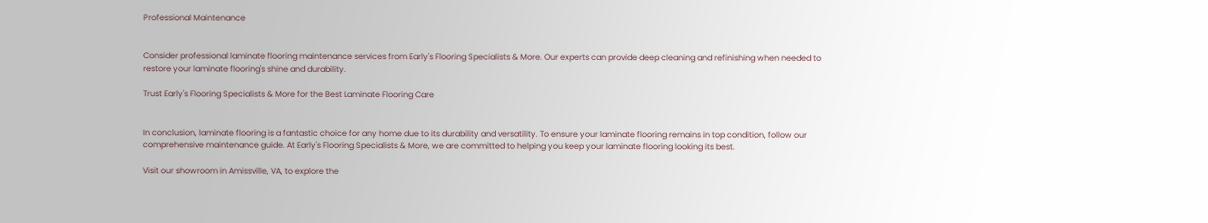Professional Maintenance


Consider professional laminate flooring maintenance services from Early's Flooring Specialists & More. Our experts can provide deep cleaning and refinishing when needed to restore your laminate flooring's shine and durability.

Trust Early's Flooring Specialists & More for the Best Laminate Flooring Care


In conclusion, laminate flooring is a fantastic choice for any home due to its durability and versatility. To ensure your laminate flooring remains in top condition, follow our comprehensive maintenance guide. At Early's Flooring Specialists & More, we are committed to helping you keep your laminate flooring looking its best.

Visit our showroom in Amissville, VA, to explore the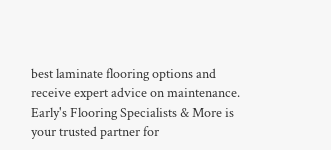best laminate flooring options and receive expert advice on maintenance. Early's Flooring Specialists & More is your trusted partner for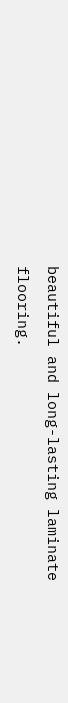beautiful and long-lasting laminate flooring.